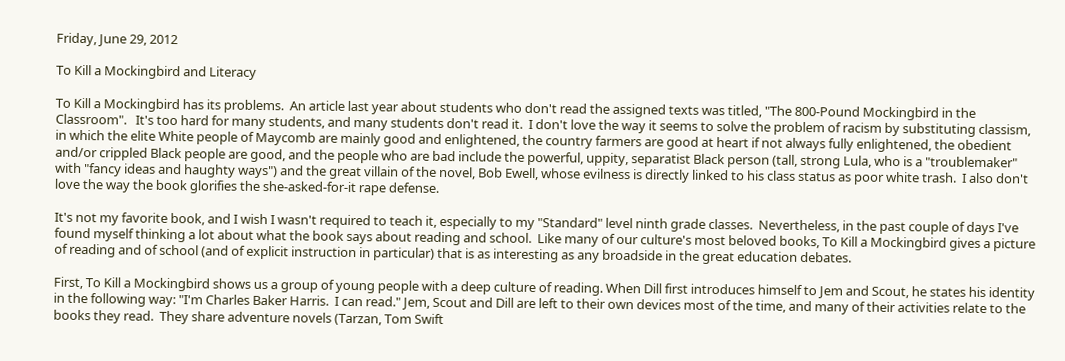Friday, June 29, 2012

To Kill a Mockingbird and Literacy

To Kill a Mockingbird has its problems.  An article last year about students who don't read the assigned texts was titled, "The 800-Pound Mockingbird in the Classroom".   It's too hard for many students, and many students don't read it.  I don't love the way it seems to solve the problem of racism by substituting classism, in which the elite White people of Maycomb are mainly good and enlightened, the country farmers are good at heart if not always fully enlightened, the obedient and/or crippled Black people are good, and the people who are bad include the powerful, uppity, separatist Black person (tall, strong Lula, who is a "troublemaker" with "fancy ideas and haughty ways") and the great villain of the novel, Bob Ewell, whose evilness is directly linked to his class status as poor white trash.  I also don't love the way the book glorifies the she-asked-for-it rape defense.

It's not my favorite book, and I wish I wasn't required to teach it, especially to my "Standard" level ninth grade classes.  Nevertheless, in the past couple of days I've found myself thinking a lot about what the book says about reading and school.  Like many of our culture's most beloved books, To Kill a Mockingbird gives a picture of reading and of school (and of explicit instruction in particular) that is as interesting as any broadside in the great education debates.

First, To Kill a Mockingbird shows us a group of young people with a deep culture of reading. When Dill first introduces himself to Jem and Scout, he states his identity in the following way: "I'm Charles Baker Harris.  I can read." Jem, Scout and Dill are left to their own devices most of the time, and many of their activities relate to the books they read.  They share adventure novels (Tarzan, Tom Swift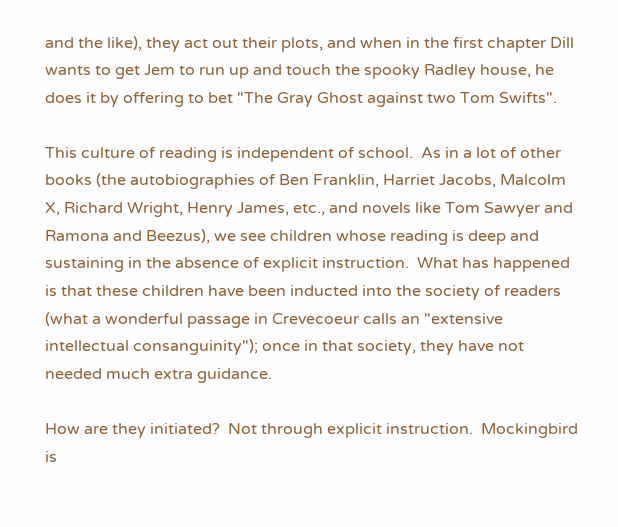and the like), they act out their plots, and when in the first chapter Dill wants to get Jem to run up and touch the spooky Radley house, he does it by offering to bet "The Gray Ghost against two Tom Swifts".

This culture of reading is independent of school.  As in a lot of other books (the autobiographies of Ben Franklin, Harriet Jacobs, Malcolm X, Richard Wright, Henry James, etc., and novels like Tom Sawyer and Ramona and Beezus), we see children whose reading is deep and sustaining in the absence of explicit instruction.  What has happened is that these children have been inducted into the society of readers (what a wonderful passage in Crevecoeur calls an "extensive intellectual consanguinity"); once in that society, they have not needed much extra guidance.

How are they initiated?  Not through explicit instruction.  Mockingbird is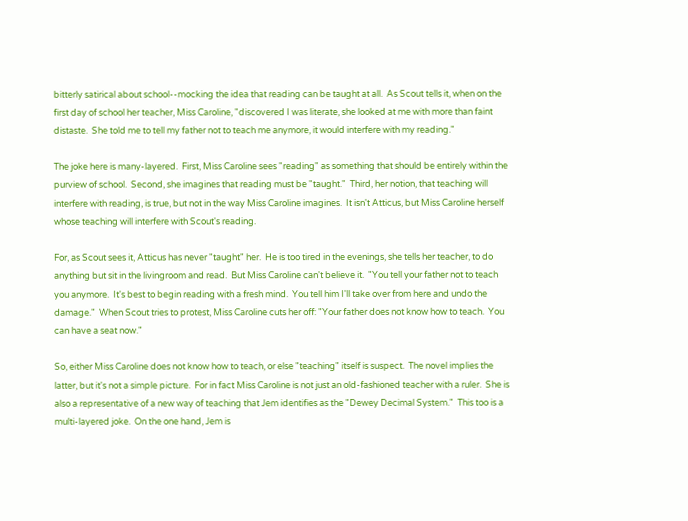bitterly satirical about school--mocking the idea that reading can be taught at all.  As Scout tells it, when on the first day of school her teacher, Miss Caroline, "discovered I was literate, she looked at me with more than faint distaste.  She told me to tell my father not to teach me anymore, it would interfere with my reading."

The joke here is many-layered.  First, Miss Caroline sees "reading" as something that should be entirely within the purview of school.  Second, she imagines that reading must be "taught."  Third, her notion, that teaching will interfere with reading, is true, but not in the way Miss Caroline imagines.  It isn't Atticus, but Miss Caroline herself whose teaching will interfere with Scout's reading.

For, as Scout sees it, Atticus has never "taught" her.  He is too tired in the evenings, she tells her teacher, to do anything but sit in the livingroom and read.  But Miss Caroline can't believe it.  "You tell your father not to teach you anymore.  It's best to begin reading with a fresh mind.  You tell him I'll take over from here and undo the damage."  When Scout tries to protest, Miss Caroline cuts her off: "Your father does not know how to teach.  You can have a seat now."

So, either Miss Caroline does not know how to teach, or else "teaching" itself is suspect.  The novel implies the latter, but it's not a simple picture.  For in fact Miss Caroline is not just an old-fashioned teacher with a ruler.  She is also a representative of a new way of teaching that Jem identifies as the "Dewey Decimal System."  This too is a multi-layered joke.  On the one hand, Jem is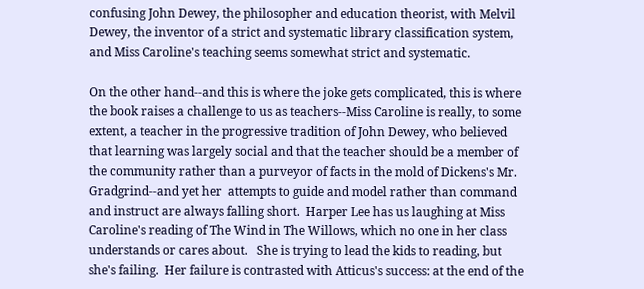confusing John Dewey, the philosopher and education theorist, with Melvil Dewey, the inventor of a strict and systematic library classification system, and Miss Caroline's teaching seems somewhat strict and systematic.

On the other hand--and this is where the joke gets complicated, this is where the book raises a challenge to us as teachers--Miss Caroline is really, to some extent, a teacher in the progressive tradition of John Dewey, who believed that learning was largely social and that the teacher should be a member of the community rather than a purveyor of facts in the mold of Dickens's Mr. Gradgrind--and yet her  attempts to guide and model rather than command and instruct are always falling short.  Harper Lee has us laughing at Miss Caroline's reading of The Wind in The Willows, which no one in her class understands or cares about.   She is trying to lead the kids to reading, but she's failing.  Her failure is contrasted with Atticus's success: at the end of the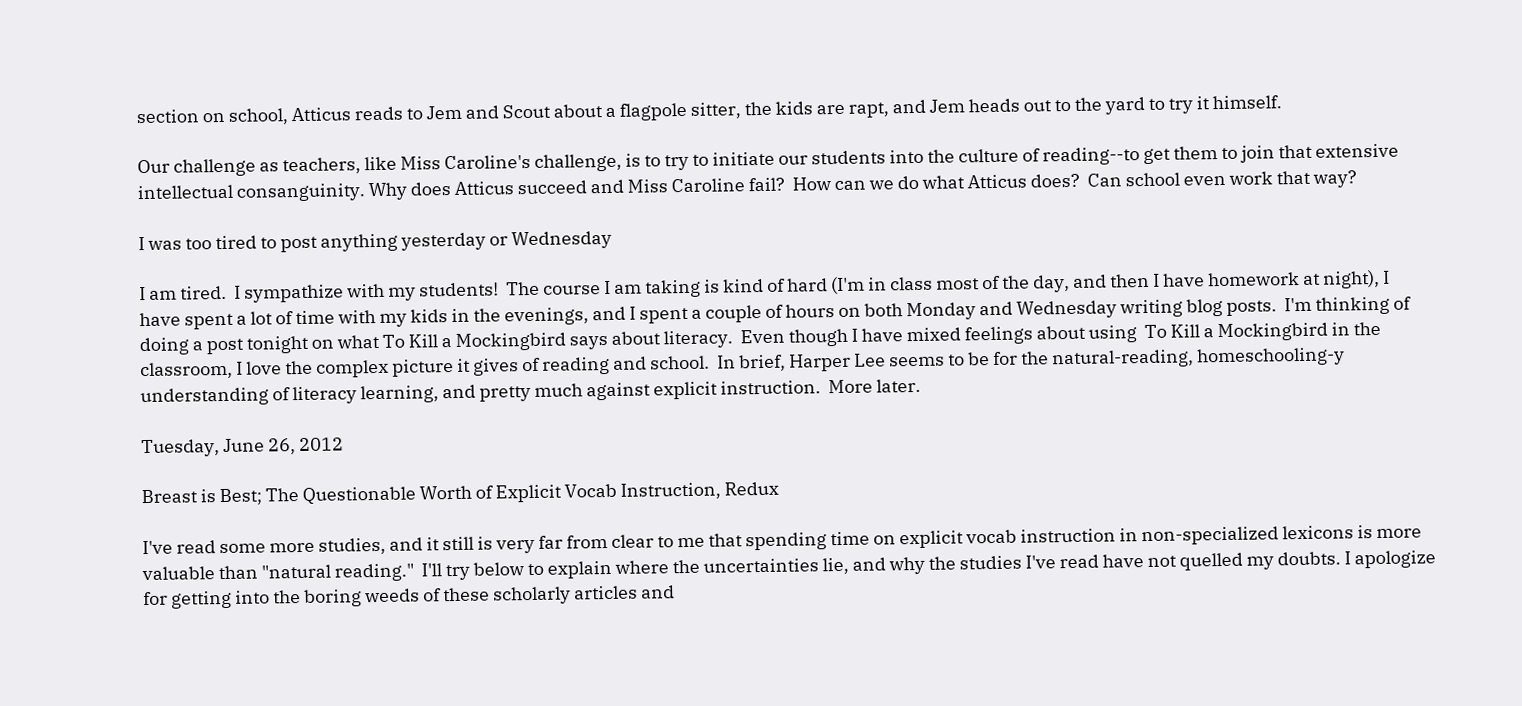section on school, Atticus reads to Jem and Scout about a flagpole sitter, the kids are rapt, and Jem heads out to the yard to try it himself.

Our challenge as teachers, like Miss Caroline's challenge, is to try to initiate our students into the culture of reading--to get them to join that extensive intellectual consanguinity. Why does Atticus succeed and Miss Caroline fail?  How can we do what Atticus does?  Can school even work that way?

I was too tired to post anything yesterday or Wednesday

I am tired.  I sympathize with my students!  The course I am taking is kind of hard (I'm in class most of the day, and then I have homework at night), I have spent a lot of time with my kids in the evenings, and I spent a couple of hours on both Monday and Wednesday writing blog posts.  I'm thinking of doing a post tonight on what To Kill a Mockingbird says about literacy.  Even though I have mixed feelings about using  To Kill a Mockingbird in the classroom, I love the complex picture it gives of reading and school.  In brief, Harper Lee seems to be for the natural-reading, homeschooling-y understanding of literacy learning, and pretty much against explicit instruction.  More later.

Tuesday, June 26, 2012

Breast is Best; The Questionable Worth of Explicit Vocab Instruction, Redux

I've read some more studies, and it still is very far from clear to me that spending time on explicit vocab instruction in non-specialized lexicons is more valuable than "natural reading."  I'll try below to explain where the uncertainties lie, and why the studies I've read have not quelled my doubts. I apologize for getting into the boring weeds of these scholarly articles and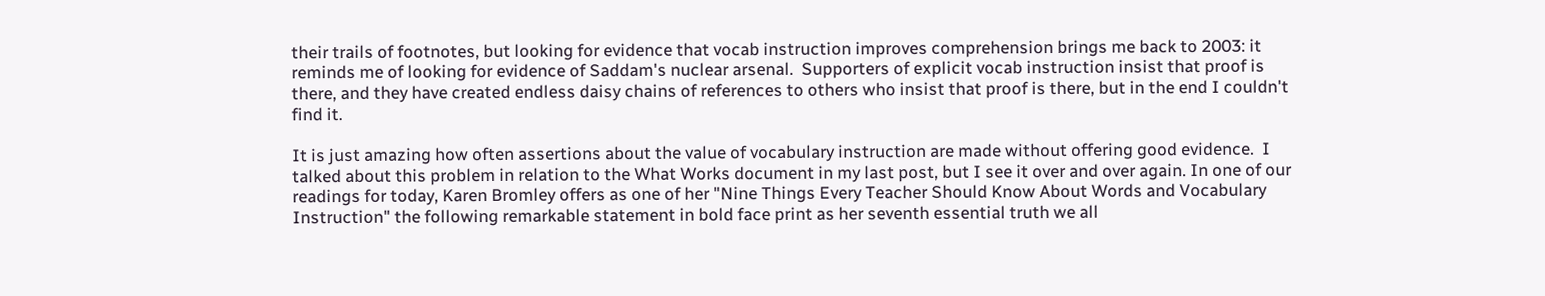their trails of footnotes, but looking for evidence that vocab instruction improves comprehension brings me back to 2003: it reminds me of looking for evidence of Saddam's nuclear arsenal.  Supporters of explicit vocab instruction insist that proof is there, and they have created endless daisy chains of references to others who insist that proof is there, but in the end I couldn't find it.

It is just amazing how often assertions about the value of vocabulary instruction are made without offering good evidence.  I talked about this problem in relation to the What Works document in my last post, but I see it over and over again. In one of our readings for today, Karen Bromley offers as one of her "Nine Things Every Teacher Should Know About Words and Vocabulary Instruction" the following remarkable statement in bold face print as her seventh essential truth we all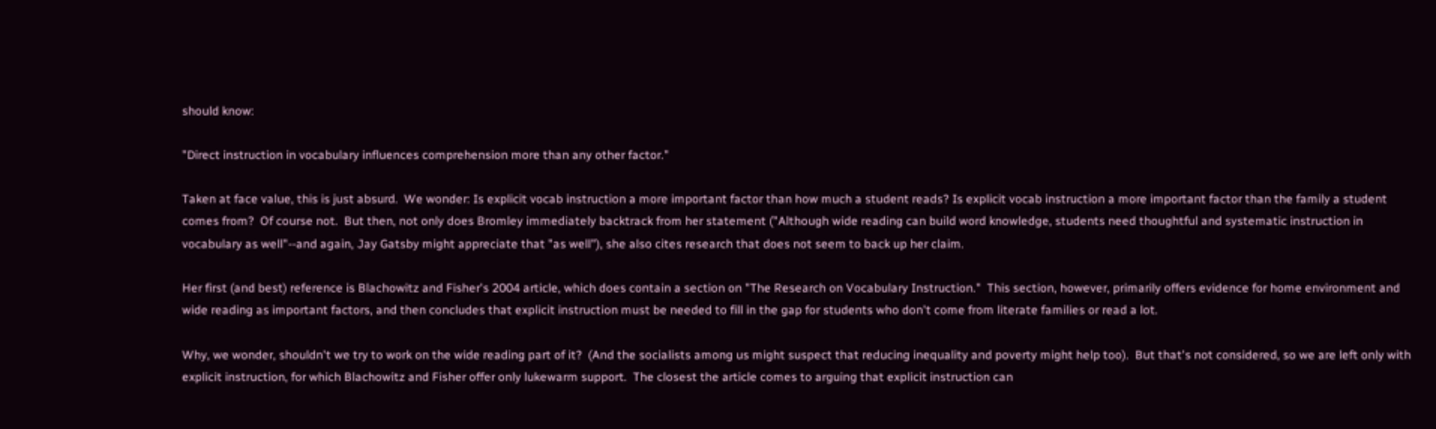should know:

"Direct instruction in vocabulary influences comprehension more than any other factor."

Taken at face value, this is just absurd.  We wonder: Is explicit vocab instruction a more important factor than how much a student reads? Is explicit vocab instruction a more important factor than the family a student comes from?  Of course not.  But then, not only does Bromley immediately backtrack from her statement ("Although wide reading can build word knowledge, students need thoughtful and systematic instruction in vocabulary as well"--and again, Jay Gatsby might appreciate that "as well"), she also cites research that does not seem to back up her claim.

Her first (and best) reference is Blachowitz and Fisher's 2004 article, which does contain a section on "The Research on Vocabulary Instruction."  This section, however, primarily offers evidence for home environment and wide reading as important factors, and then concludes that explicit instruction must be needed to fill in the gap for students who don't come from literate families or read a lot.

Why, we wonder, shouldn't we try to work on the wide reading part of it?  (And the socialists among us might suspect that reducing inequality and poverty might help too).  But that's not considered, so we are left only with explicit instruction, for which Blachowitz and Fisher offer only lukewarm support.  The closest the article comes to arguing that explicit instruction can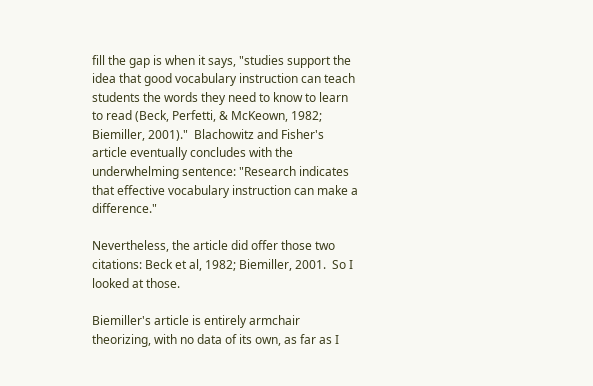fill the gap is when it says, "studies support the idea that good vocabulary instruction can teach students the words they need to know to learn to read (Beck, Perfetti, & McKeown, 1982; Biemiller, 2001)."  Blachowitz and Fisher's article eventually concludes with the underwhelming sentence: "Research indicates that effective vocabulary instruction can make a difference."

Nevertheless, the article did offer those two citations: Beck et al, 1982; Biemiller, 2001.  So I looked at those.

Biemiller's article is entirely armchair theorizing, with no data of its own, as far as I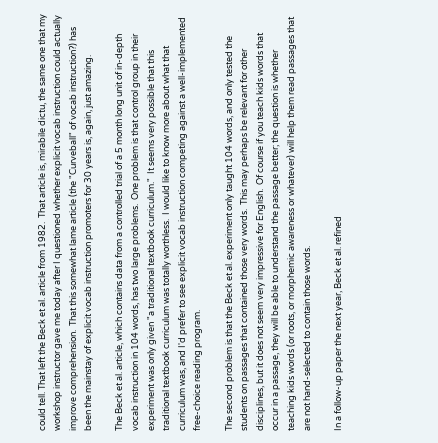could tell. That left the Beck et al. article from 1982.  That article is, mirabile dictu, the same one that my workshop instructor gave me today after I questioned whether explicit vocab instruction could actually improve comprehension.  That this somewhat lame article (the "Curveball" of vocab instruction?) has been the mainstay of explicit vocab instruction promoters for 30 years is, again, just amazing.

The Beck et al. article, which contains data from a controlled trial of a 5 month long unit of in-depth vocab instruction in 104 words, has two large problems.  One problem is that control group in their experiment was only given "a traditional textbook curriculum."  It seems very possible that this traditional textbook curriculum was totally worthless.  I would like to know more about what that curriculum was, and I'd prefer to see explicit vocab instruction competing against a well-implemented free-choice reading program.

The second problem is that the Beck et al. experiment only taught 104 words, and only tested the students on passages that contained those very words.  This may perhaps be relevant for other disciplines, but it does not seem very impressive for English.  Of course if you teach kids words that occur in a passage, they will be able to understand the passage better; the question is whether teaching kids words (or roots, or morphemic awareness or whatever) will help them read passages that are not hand-selected to contain those words.

In a follow-up paper the next year, Beck et al. refined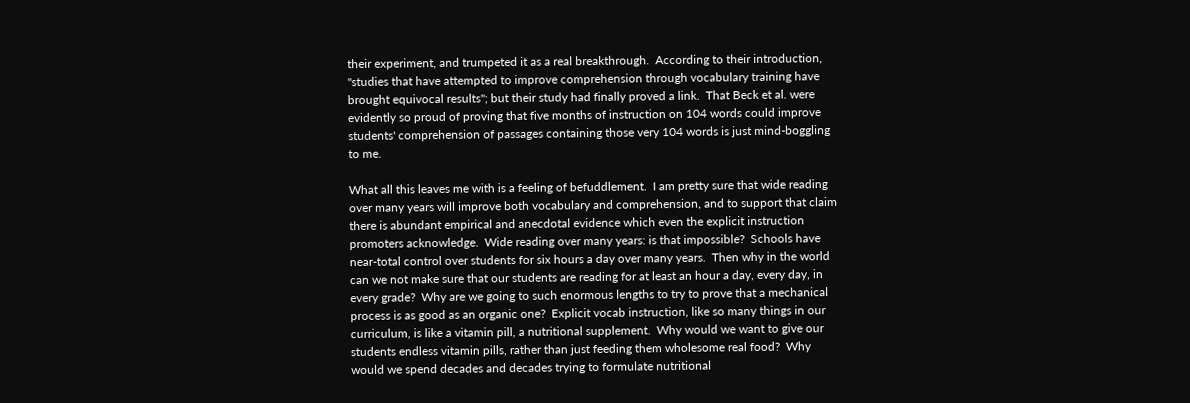their experiment, and trumpeted it as a real breakthrough.  According to their introduction, "studies that have attempted to improve comprehension through vocabulary training have brought equivocal results"; but their study had finally proved a link.  That Beck et al. were evidently so proud of proving that five months of instruction on 104 words could improve students' comprehension of passages containing those very 104 words is just mind-boggling to me.

What all this leaves me with is a feeling of befuddlement.  I am pretty sure that wide reading over many years will improve both vocabulary and comprehension, and to support that claim there is abundant empirical and anecdotal evidence which even the explicit instruction promoters acknowledge.  Wide reading over many years: is that impossible?  Schools have near-total control over students for six hours a day over many years.  Then why in the world can we not make sure that our students are reading for at least an hour a day, every day, in every grade?  Why are we going to such enormous lengths to try to prove that a mechanical process is as good as an organic one?  Explicit vocab instruction, like so many things in our curriculum, is like a vitamin pill, a nutritional supplement.  Why would we want to give our students endless vitamin pills, rather than just feeding them wholesome real food?  Why would we spend decades and decades trying to formulate nutritional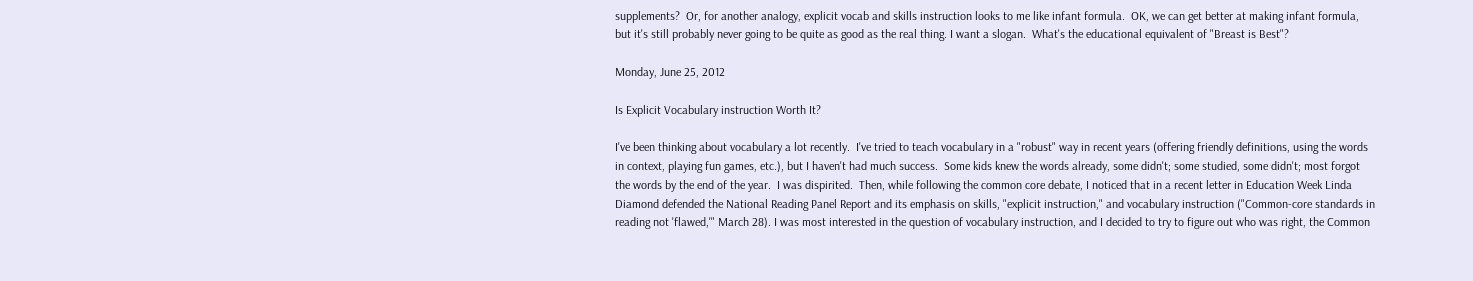supplements?  Or, for another analogy, explicit vocab and skills instruction looks to me like infant formula.  OK, we can get better at making infant formula, but it's still probably never going to be quite as good as the real thing. I want a slogan.  What's the educational equivalent of "Breast is Best"?

Monday, June 25, 2012

Is Explicit Vocabulary instruction Worth It?

I've been thinking about vocabulary a lot recently.  I've tried to teach vocabulary in a "robust" way in recent years (offering friendly definitions, using the words in context, playing fun games, etc.), but I haven't had much success.  Some kids knew the words already, some didn't; some studied, some didn't; most forgot the words by the end of the year.  I was dispirited.  Then, while following the common core debate, I noticed that in a recent letter in Education Week Linda Diamond defended the National Reading Panel Report and its emphasis on skills, "explicit instruction," and vocabulary instruction ("Common-core standards in reading not 'flawed,'" March 28). I was most interested in the question of vocabulary instruction, and I decided to try to figure out who was right, the Common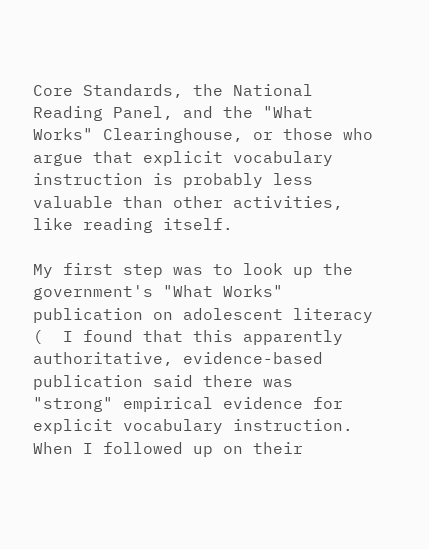Core Standards, the National Reading Panel, and the "What Works" Clearinghouse, or those who argue that explicit vocabulary instruction is probably less valuable than other activities, like reading itself.

My first step was to look up the government's "What Works" publication on adolescent literacy (  I found that this apparently authoritative, evidence-based publication said there was "strong" empirical evidence for explicit vocabulary instruction. When I followed up on their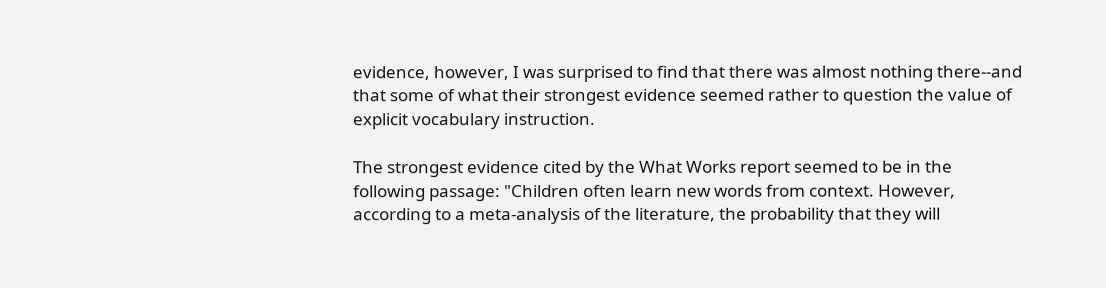evidence, however, I was surprised to find that there was almost nothing there--and that some of what their strongest evidence seemed rather to question the value of explicit vocabulary instruction.

The strongest evidence cited by the What Works report seemed to be in the following passage: "Children often learn new words from context. However, according to a meta-analysis of the literature, the probability that they will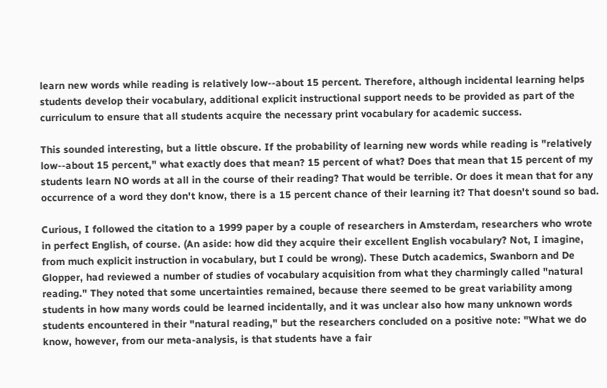learn new words while reading is relatively low--about 15 percent. Therefore, although incidental learning helps students develop their vocabulary, additional explicit instructional support needs to be provided as part of the curriculum to ensure that all students acquire the necessary print vocabulary for academic success.

This sounded interesting, but a little obscure. If the probability of learning new words while reading is "relatively low--about 15 percent," what exactly does that mean? 15 percent of what? Does that mean that 15 percent of my students learn NO words at all in the course of their reading? That would be terrible. Or does it mean that for any occurrence of a word they don't know, there is a 15 percent chance of their learning it? That doesn't sound so bad.

Curious, I followed the citation to a 1999 paper by a couple of researchers in Amsterdam, researchers who wrote in perfect English, of course. (An aside: how did they acquire their excellent English vocabulary? Not, I imagine, from much explicit instruction in vocabulary, but I could be wrong). These Dutch academics, Swanborn and De Glopper, had reviewed a number of studies of vocabulary acquisition from what they charmingly called "natural reading." They noted that some uncertainties remained, because there seemed to be great variability among students in how many words could be learned incidentally, and it was unclear also how many unknown words students encountered in their "natural reading," but the researchers concluded on a positive note: "What we do know, however, from our meta-analysis, is that students have a fair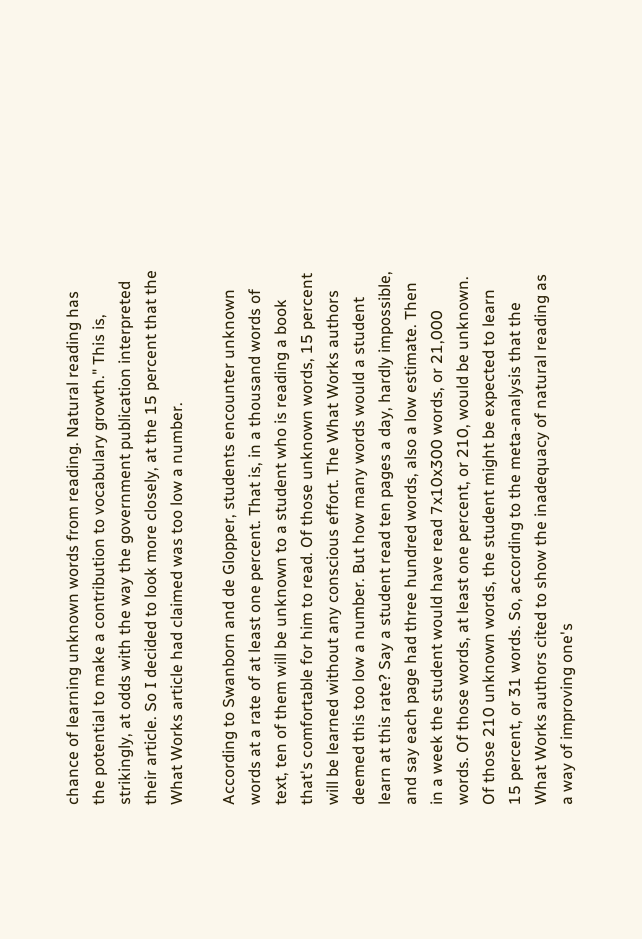chance of learning unknown words from reading. Natural reading has the potential to make a contribution to vocabulary growth." This is, strikingly, at odds with the way the government publication interpreted their article. So I decided to look more closely, at the 15 percent that the What Works article had claimed was too low a number.

According to Swanborn and de Glopper, students encounter unknown words at a rate of at least one percent. That is, in a thousand words of text, ten of them will be unknown to a student who is reading a book that's comfortable for him to read. Of those unknown words, 15 percent will be learned without any conscious effort. The What Works authors deemed this too low a number. But how many words would a student learn at this rate? Say a student read ten pages a day, hardly impossible, and say each page had three hundred words, also a low estimate. Then in a week the student would have read 7x10x300 words, or 21,000 words. Of those words, at least one percent, or 210, would be unknown. Of those 210 unknown words, the student might be expected to learn 15 percent, or 31 words. So, according to the meta-analysis that the What Works authors cited to show the inadequacy of natural reading as a way of improving one's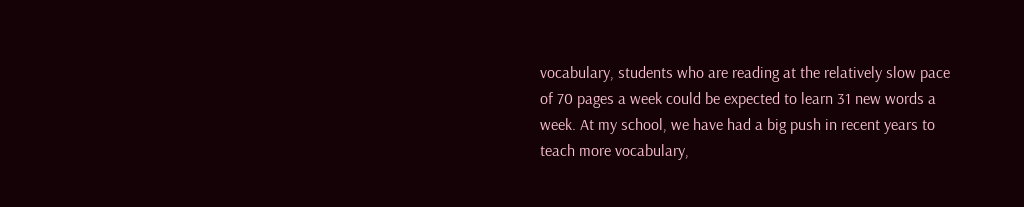vocabulary, students who are reading at the relatively slow pace of 70 pages a week could be expected to learn 31 new words a week. At my school, we have had a big push in recent years to teach more vocabulary,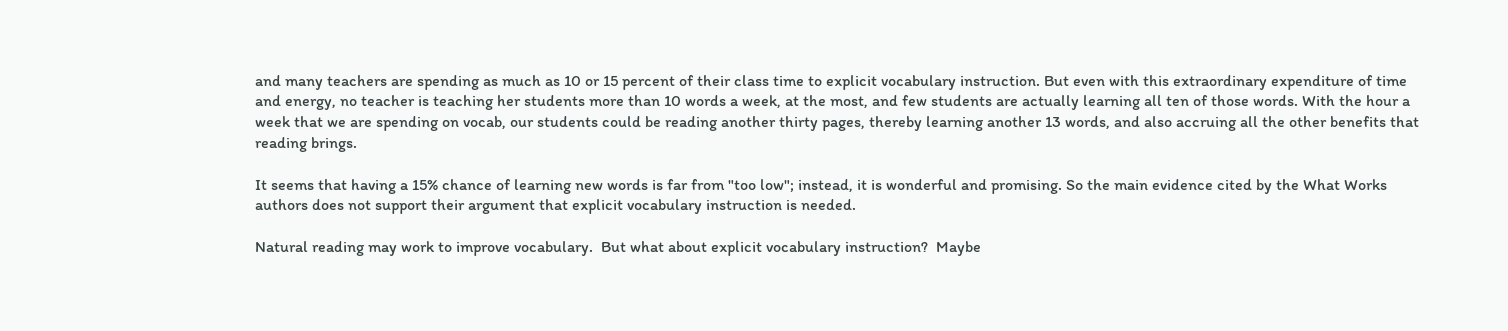and many teachers are spending as much as 10 or 15 percent of their class time to explicit vocabulary instruction. But even with this extraordinary expenditure of time and energy, no teacher is teaching her students more than 10 words a week, at the most, and few students are actually learning all ten of those words. With the hour a week that we are spending on vocab, our students could be reading another thirty pages, thereby learning another 13 words, and also accruing all the other benefits that reading brings.

It seems that having a 15% chance of learning new words is far from "too low"; instead, it is wonderful and promising. So the main evidence cited by the What Works authors does not support their argument that explicit vocabulary instruction is needed.

Natural reading may work to improve vocabulary.  But what about explicit vocabulary instruction?  Maybe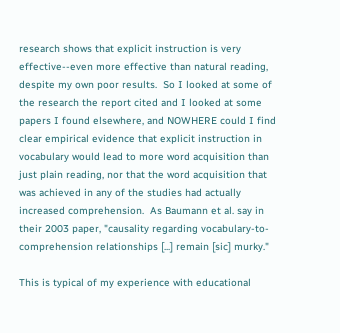research shows that explicit instruction is very effective--even more effective than natural reading, despite my own poor results.  So I looked at some of the research the report cited and I looked at some papers I found elsewhere, and NOWHERE could I find clear empirical evidence that explicit instruction in vocabulary would lead to more word acquisition than just plain reading, nor that the word acquisition that was achieved in any of the studies had actually increased comprehension.  As Baumann et al. say in their 2003 paper, "causality regarding vocabulary-to-comprehension relationships [...] remain [sic] murky."

This is typical of my experience with educational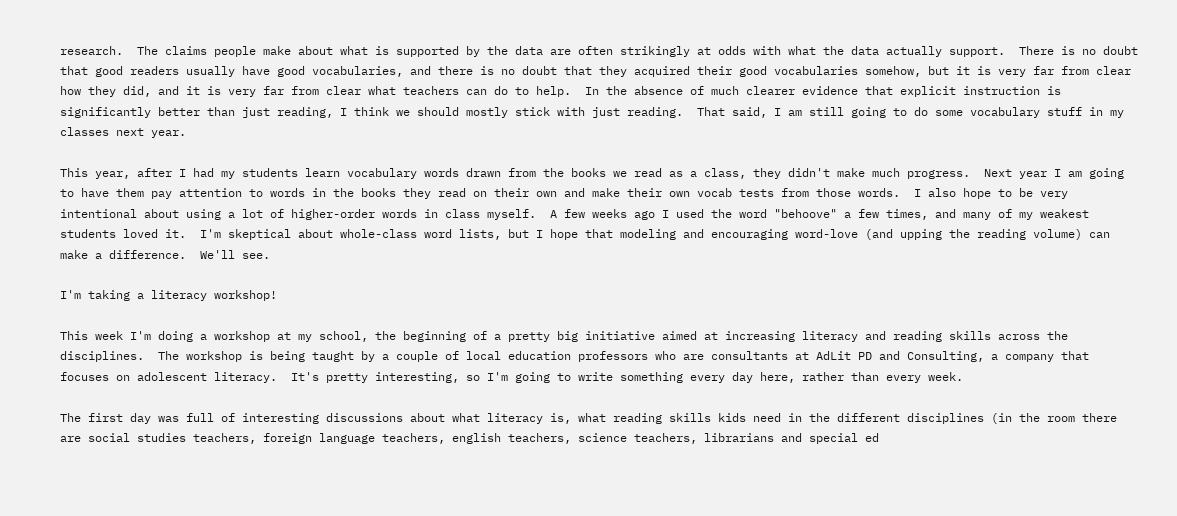research.  The claims people make about what is supported by the data are often strikingly at odds with what the data actually support.  There is no doubt that good readers usually have good vocabularies, and there is no doubt that they acquired their good vocabularies somehow, but it is very far from clear how they did, and it is very far from clear what teachers can do to help.  In the absence of much clearer evidence that explicit instruction is significantly better than just reading, I think we should mostly stick with just reading.  That said, I am still going to do some vocabulary stuff in my classes next year.

This year, after I had my students learn vocabulary words drawn from the books we read as a class, they didn't make much progress.  Next year I am going to have them pay attention to words in the books they read on their own and make their own vocab tests from those words.  I also hope to be very intentional about using a lot of higher-order words in class myself.  A few weeks ago I used the word "behoove" a few times, and many of my weakest students loved it.  I'm skeptical about whole-class word lists, but I hope that modeling and encouraging word-love (and upping the reading volume) can make a difference.  We'll see.

I'm taking a literacy workshop!

This week I'm doing a workshop at my school, the beginning of a pretty big initiative aimed at increasing literacy and reading skills across the disciplines.  The workshop is being taught by a couple of local education professors who are consultants at AdLit PD and Consulting, a company that focuses on adolescent literacy.  It's pretty interesting, so I'm going to write something every day here, rather than every week.

The first day was full of interesting discussions about what literacy is, what reading skills kids need in the different disciplines (in the room there are social studies teachers, foreign language teachers, english teachers, science teachers, librarians and special ed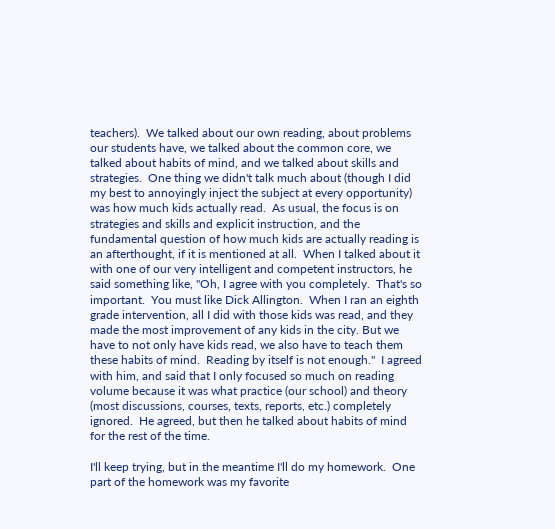teachers).  We talked about our own reading, about problems our students have, we talked about the common core, we talked about habits of mind, and we talked about skills and strategies.  One thing we didn't talk much about (though I did my best to annoyingly inject the subject at every opportunity) was how much kids actually read.  As usual, the focus is on strategies and skills and explicit instruction, and the fundamental question of how much kids are actually reading is an afterthought, if it is mentioned at all.  When I talked about it with one of our very intelligent and competent instructors, he said something like, "Oh, I agree with you completely.  That's so important.  You must like Dick Allington.  When I ran an eighth grade intervention, all I did with those kids was read, and they made the most improvement of any kids in the city. But we have to not only have kids read, we also have to teach them these habits of mind.  Reading by itself is not enough."  I agreed with him, and said that I only focused so much on reading volume because it was what practice (our school) and theory (most discussions, courses, texts, reports, etc.) completely ignored.  He agreed, but then he talked about habits of mind for the rest of the time.

I'll keep trying, but in the meantime I'll do my homework.  One part of the homework was my favorite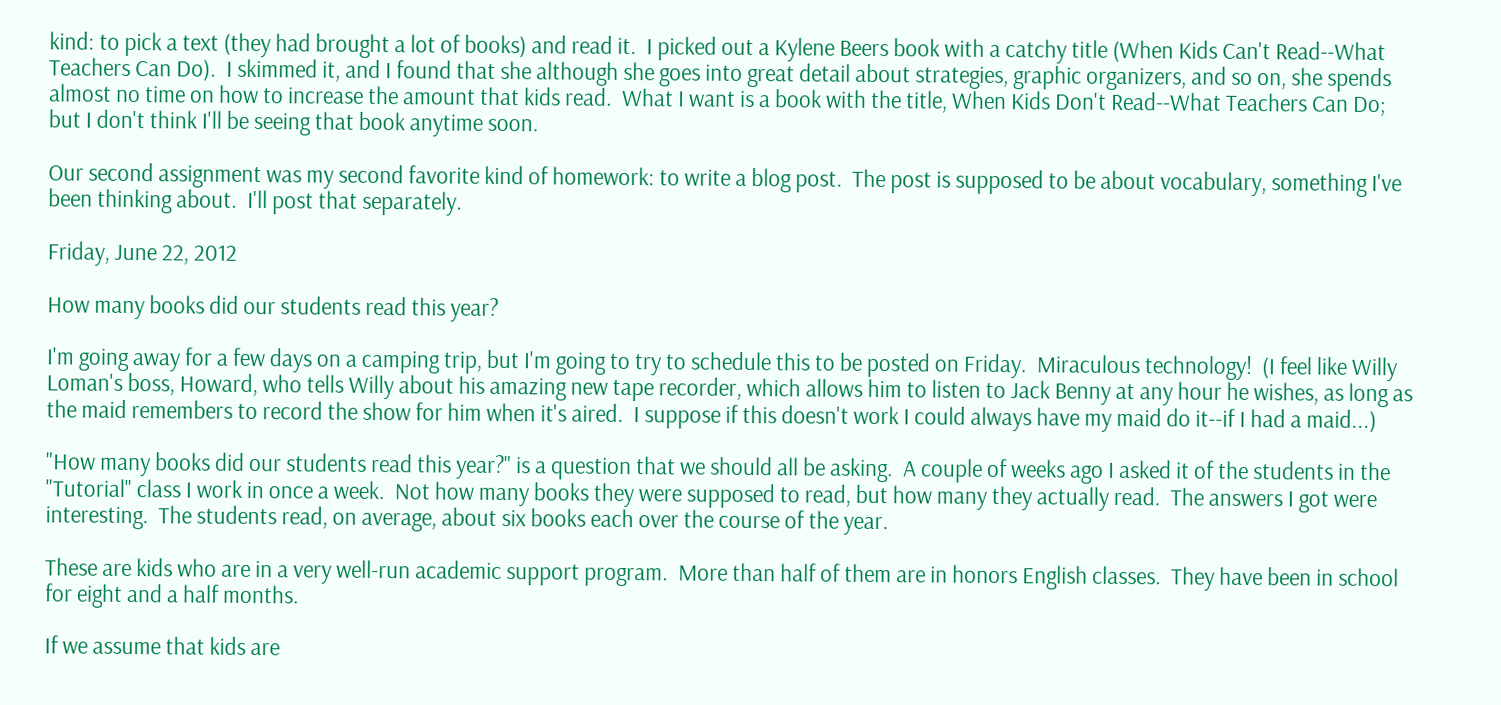kind: to pick a text (they had brought a lot of books) and read it.  I picked out a Kylene Beers book with a catchy title (When Kids Can't Read--What Teachers Can Do).  I skimmed it, and I found that she although she goes into great detail about strategies, graphic organizers, and so on, she spends almost no time on how to increase the amount that kids read.  What I want is a book with the title, When Kids Don't Read--What Teachers Can Do; but I don't think I'll be seeing that book anytime soon.

Our second assignment was my second favorite kind of homework: to write a blog post.  The post is supposed to be about vocabulary, something I've been thinking about.  I'll post that separately.

Friday, June 22, 2012

How many books did our students read this year?

I'm going away for a few days on a camping trip, but I'm going to try to schedule this to be posted on Friday.  Miraculous technology!  (I feel like Willy Loman's boss, Howard, who tells Willy about his amazing new tape recorder, which allows him to listen to Jack Benny at any hour he wishes, as long as the maid remembers to record the show for him when it's aired.  I suppose if this doesn't work I could always have my maid do it--if I had a maid...)

"How many books did our students read this year?" is a question that we should all be asking.  A couple of weeks ago I asked it of the students in the "Tutorial" class I work in once a week.  Not how many books they were supposed to read, but how many they actually read.  The answers I got were interesting.  The students read, on average, about six books each over the course of the year.

These are kids who are in a very well-run academic support program.  More than half of them are in honors English classes.  They have been in school for eight and a half months.

If we assume that kids are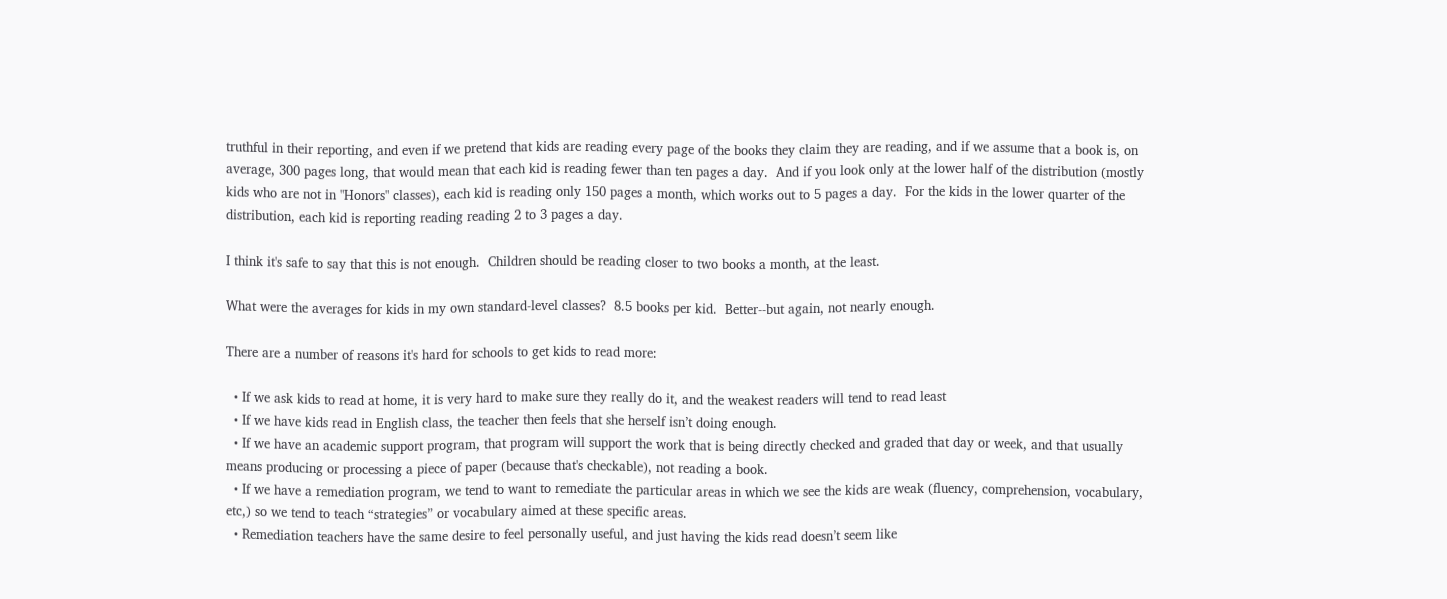truthful in their reporting, and even if we pretend that kids are reading every page of the books they claim they are reading, and if we assume that a book is, on average, 300 pages long, that would mean that each kid is reading fewer than ten pages a day.  And if you look only at the lower half of the distribution (mostly kids who are not in "Honors" classes), each kid is reading only 150 pages a month, which works out to 5 pages a day.  For the kids in the lower quarter of the distribution, each kid is reporting reading reading 2 to 3 pages a day.

I think it's safe to say that this is not enough.  Children should be reading closer to two books a month, at the least.

What were the averages for kids in my own standard-level classes?  8.5 books per kid.  Better--but again, not nearly enough.

There are a number of reasons it's hard for schools to get kids to read more:

  • If we ask kids to read at home, it is very hard to make sure they really do it, and the weakest readers will tend to read least
  • If we have kids read in English class, the teacher then feels that she herself isn’t doing enough.
  • If we have an academic support program, that program will support the work that is being directly checked and graded that day or week, and that usually means producing or processing a piece of paper (because that's checkable), not reading a book.
  • If we have a remediation program, we tend to want to remediate the particular areas in which we see the kids are weak (fluency, comprehension, vocabulary, etc,) so we tend to teach “strategies” or vocabulary aimed at these specific areas.
  • Remediation teachers have the same desire to feel personally useful, and just having the kids read doesn’t seem like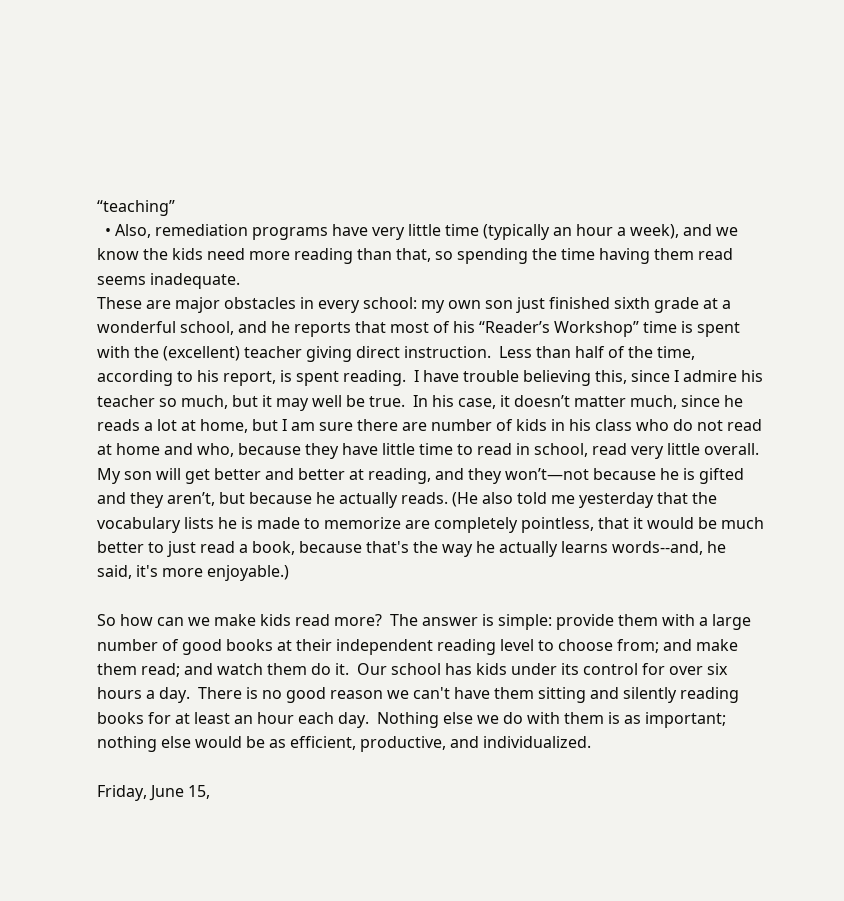“teaching”
  • Also, remediation programs have very little time (typically an hour a week), and we know the kids need more reading than that, so spending the time having them read seems inadequate.
These are major obstacles in every school: my own son just finished sixth grade at a wonderful school, and he reports that most of his “Reader’s Workshop” time is spent with the (excellent) teacher giving direct instruction.  Less than half of the time, according to his report, is spent reading.  I have trouble believing this, since I admire his teacher so much, but it may well be true.  In his case, it doesn’t matter much, since he reads a lot at home, but I am sure there are number of kids in his class who do not read at home and who, because they have little time to read in school, read very little overall.  My son will get better and better at reading, and they won’t—not because he is gifted and they aren’t, but because he actually reads. (He also told me yesterday that the vocabulary lists he is made to memorize are completely pointless, that it would be much better to just read a book, because that's the way he actually learns words--and, he said, it's more enjoyable.)

So how can we make kids read more?  The answer is simple: provide them with a large number of good books at their independent reading level to choose from; and make them read; and watch them do it.  Our school has kids under its control for over six hours a day.  There is no good reason we can't have them sitting and silently reading books for at least an hour each day.  Nothing else we do with them is as important; nothing else would be as efficient, productive, and individualized.

Friday, June 15,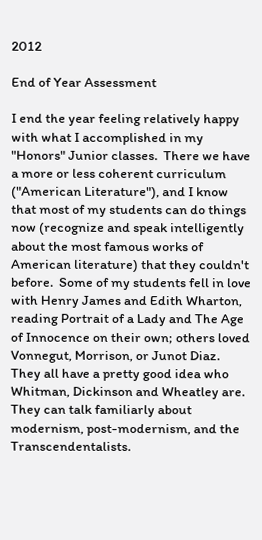2012

End of Year Assessment

I end the year feeling relatively happy with what I accomplished in my "Honors" Junior classes.  There we have a more or less coherent curriculum ("American Literature"), and I know that most of my students can do things now (recognize and speak intelligently about the most famous works of American literature) that they couldn't before.  Some of my students fell in love with Henry James and Edith Wharton, reading Portrait of a Lady and The Age of Innocence on their own; others loved Vonnegut, Morrison, or Junot Diaz.  They all have a pretty good idea who Whitman, Dickinson and Wheatley are.  They can talk familiarly about modernism, post-modernism, and the Transcendentalists.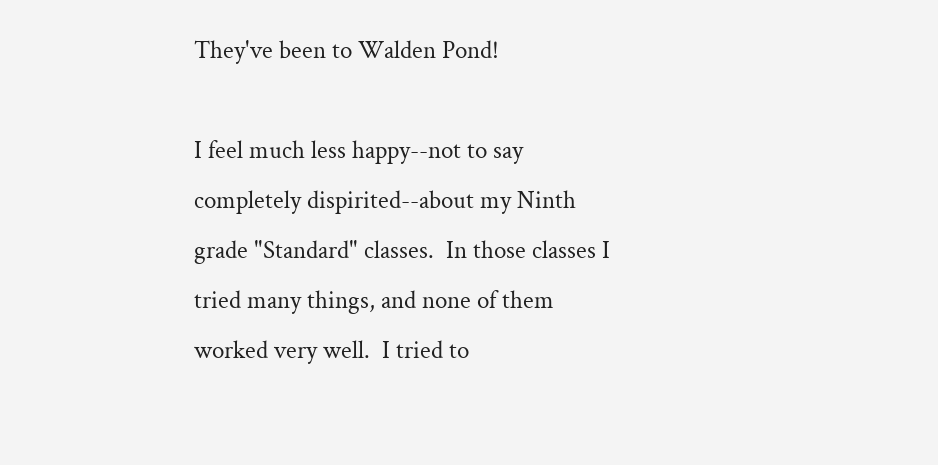They've been to Walden Pond!

I feel much less happy--not to say completely dispirited--about my Ninth grade "Standard" classes.  In those classes I tried many things, and none of them worked very well.  I tried to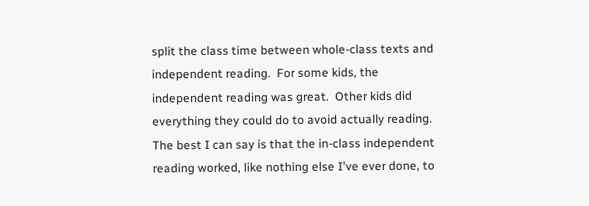split the class time between whole-class texts and independent reading.  For some kids, the independent reading was great.  Other kids did everything they could do to avoid actually reading.  The best I can say is that the in-class independent reading worked, like nothing else I've ever done, to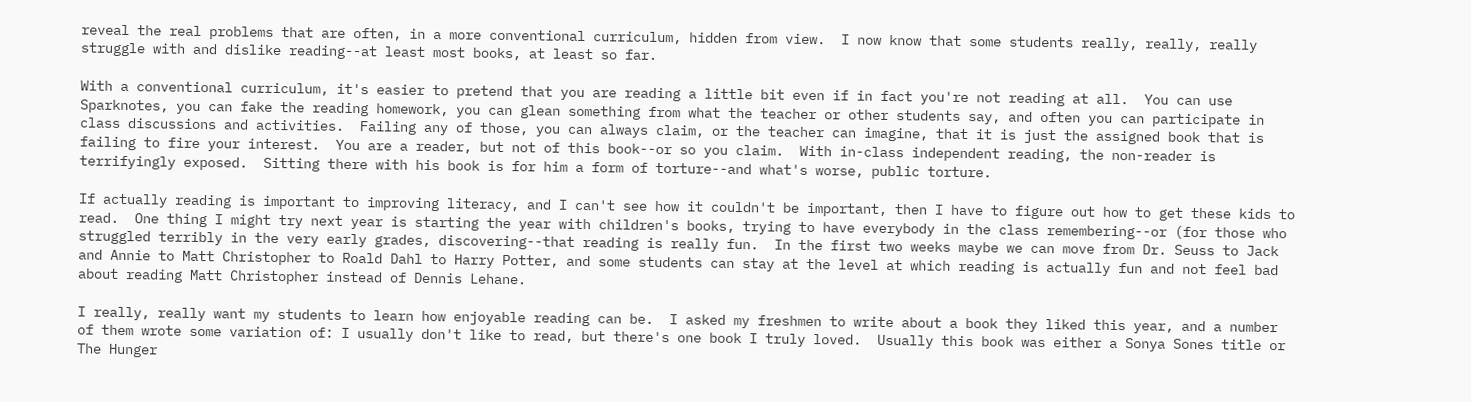reveal the real problems that are often, in a more conventional curriculum, hidden from view.  I now know that some students really, really, really struggle with and dislike reading--at least most books, at least so far.

With a conventional curriculum, it's easier to pretend that you are reading a little bit even if in fact you're not reading at all.  You can use Sparknotes, you can fake the reading homework, you can glean something from what the teacher or other students say, and often you can participate in class discussions and activities.  Failing any of those, you can always claim, or the teacher can imagine, that it is just the assigned book that is failing to fire your interest.  You are a reader, but not of this book--or so you claim.  With in-class independent reading, the non-reader is terrifyingly exposed.  Sitting there with his book is for him a form of torture--and what's worse, public torture.

If actually reading is important to improving literacy, and I can't see how it couldn't be important, then I have to figure out how to get these kids to read.  One thing I might try next year is starting the year with children's books, trying to have everybody in the class remembering--or (for those who struggled terribly in the very early grades, discovering--that reading is really fun.  In the first two weeks maybe we can move from Dr. Seuss to Jack and Annie to Matt Christopher to Roald Dahl to Harry Potter, and some students can stay at the level at which reading is actually fun and not feel bad about reading Matt Christopher instead of Dennis Lehane.

I really, really want my students to learn how enjoyable reading can be.  I asked my freshmen to write about a book they liked this year, and a number of them wrote some variation of: I usually don't like to read, but there's one book I truly loved.  Usually this book was either a Sonya Sones title or The Hunger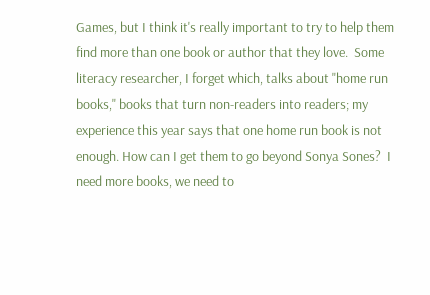Games, but I think it's really important to try to help them find more than one book or author that they love.  Some literacy researcher, I forget which, talks about "home run books," books that turn non-readers into readers; my experience this year says that one home run book is not enough. How can I get them to go beyond Sonya Sones?  I need more books, we need to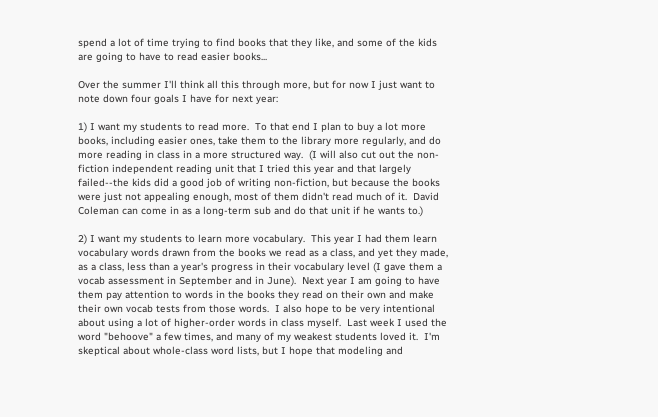spend a lot of time trying to find books that they like, and some of the kids are going to have to read easier books...

Over the summer I'll think all this through more, but for now I just want to note down four goals I have for next year:

1) I want my students to read more.  To that end I plan to buy a lot more books, including easier ones, take them to the library more regularly, and do more reading in class in a more structured way.  (I will also cut out the non-fiction independent reading unit that I tried this year and that largely failed--the kids did a good job of writing non-fiction, but because the books were just not appealing enough, most of them didn't read much of it.  David Coleman can come in as a long-term sub and do that unit if he wants to.)

2) I want my students to learn more vocabulary.  This year I had them learn vocabulary words drawn from the books we read as a class, and yet they made, as a class, less than a year's progress in their vocabulary level (I gave them a vocab assessment in September and in June).  Next year I am going to have them pay attention to words in the books they read on their own and make their own vocab tests from those words.  I also hope to be very intentional about using a lot of higher-order words in class myself.  Last week I used the word "behoove" a few times, and many of my weakest students loved it.  I'm skeptical about whole-class word lists, but I hope that modeling and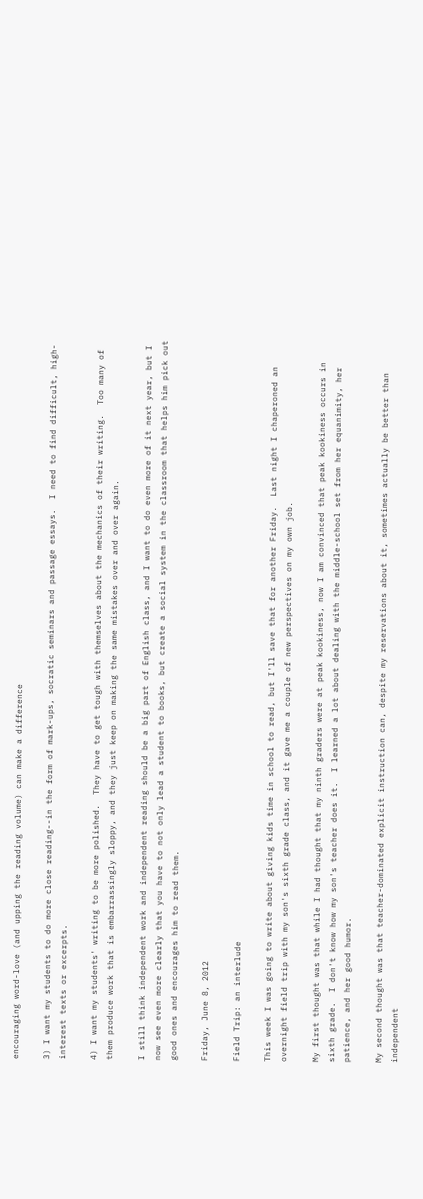encouraging word-love (and upping the reading volume) can make a difference

3) I want my students to do more close reading--in the form of mark-ups, socratic seminars and passage essays.  I need to find difficult, high-interest texts or excerpts.

4) I want my students' writing to be more polished.  They have to get tough with themselves about the mechanics of their writing.  Too many of them produce work that is embarrassingly sloppy, and they just keep on making the same mistakes over and over again.

I still think independent work and independent reading should be a big part of English class, and I want to do even more of it next year, but I now see even more clearly that you have to not only lead a student to books, but create a social system in the classroom that helps him pick out good ones and encourages him to read them.

Friday, June 8, 2012

Field Trip: an interlude

This week I was going to write about giving kids time in school to read, but I'll save that for another Friday.  Last night I chaperoned an overnight field trip with my son's sixth grade class, and it gave me a couple of new perspectives on my own job.

My first thought was that while I had thought that my ninth graders were at peak kookiness, now I am convinced that peak kookiness occurs in sixth grade.  I don't know how my son's teacher does it.  I learned a lot about dealing with the middle-school set from her equanimity, her patience, and her good humor.

My second thought was that teacher-dominated explicit instruction can, despite my reservations about it, sometimes actually be better than independent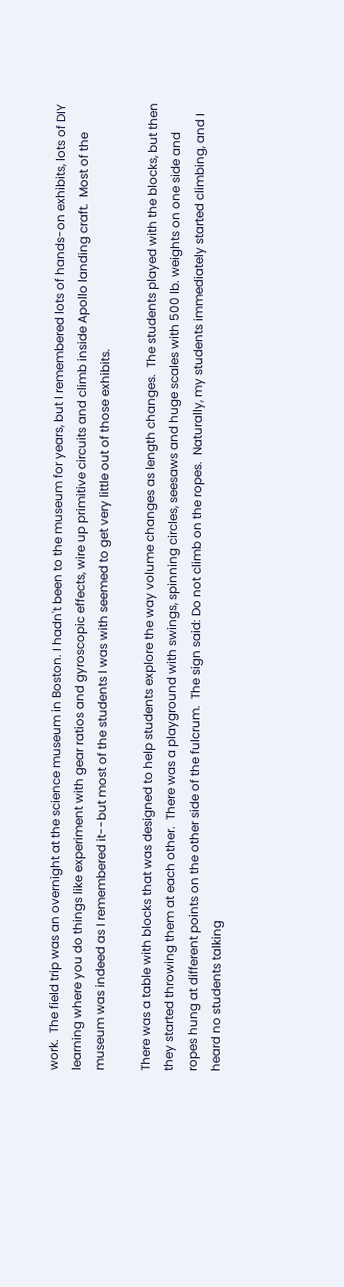work.  The field trip was an overnight at the science museum in Boston. I hadn't been to the museum for years, but I remembered lots of hands-on exhibits, lots of DIY learning where you do things like experiment with gear ratios and gyroscopic effects, wire up primitive circuits and climb inside Apollo landing craft.  Most of the museum was indeed as I remembered it--but most of the students I was with seemed to get very little out of those exhibits.

There was a table with blocks that was designed to help students explore the way volume changes as length changes.  The students played with the blocks, but then they started throwing them at each other.  There was a playground with swings, spinning circles, seesaws and huge scales with 500 lb. weights on one side and ropes hung at different points on the other side of the fulcrum.  The sign said: Do not climb on the ropes.  Naturally, my students immediately started climbing, and I heard no students talking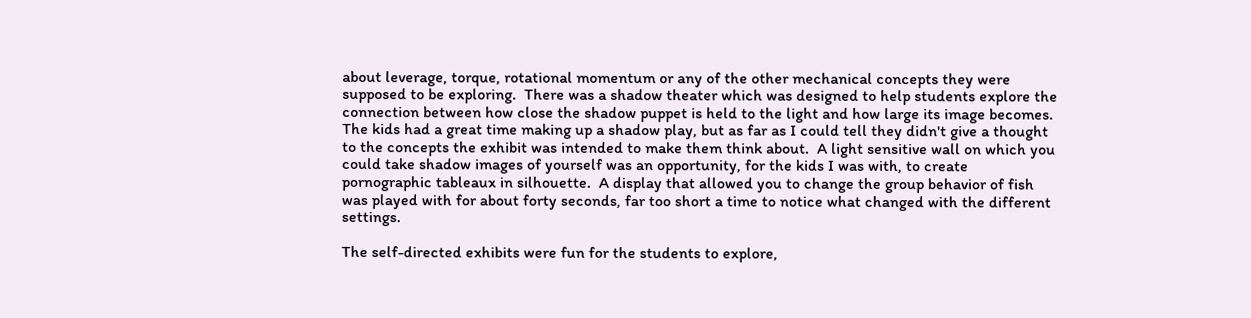about leverage, torque, rotational momentum or any of the other mechanical concepts they were supposed to be exploring.  There was a shadow theater which was designed to help students explore the connection between how close the shadow puppet is held to the light and how large its image becomes.  The kids had a great time making up a shadow play, but as far as I could tell they didn't give a thought to the concepts the exhibit was intended to make them think about.  A light sensitive wall on which you could take shadow images of yourself was an opportunity, for the kids I was with, to create pornographic tableaux in silhouette.  A display that allowed you to change the group behavior of fish was played with for about forty seconds, far too short a time to notice what changed with the different settings.

The self-directed exhibits were fun for the students to explore,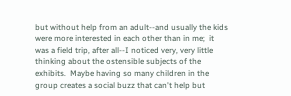but without help from an adult--and usually the kids were more interested in each other than in me;  it was a field trip, after all--I noticed very, very little thinking about the ostensible subjects of the exhibits.  Maybe having so many children in the group creates a social buzz that can't help but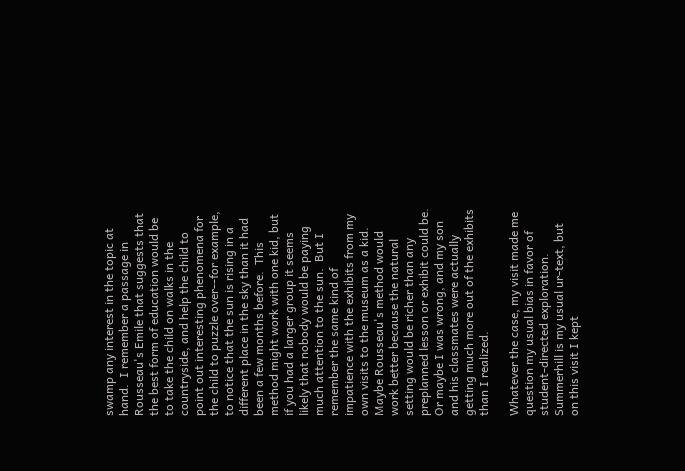swamp any interest in the topic at hand.  I remember a passage in Rousseau's Emile that suggests that the best form of education would be to take the child on walks in the countryside, and help the child to point out interesting phenomena for the child to puzzle over--for example, to notice that the sun is rising in a different place in the sky than it had been a few months before.  This method might work with one kid, but if you had a larger group it seems likely that nobody would be paying much attention to the sun.  But I remember the same kind of impatience with the exhibits from my own visits to the museum as a kid.  Maybe Rousseau's method would work better because the natural setting would be richer than any preplanned lesson or exhibit could be.  Or maybe I was wrong, and my son and his classmates were actually getting much more out of the exhibits than I realized.

Whatever the case, my visit made me question my usual bias in favor of student-directed exploration.  Summerhill is my usual ur-text, but on this visit I kept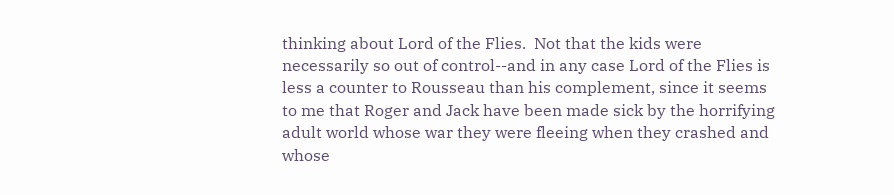thinking about Lord of the Flies.  Not that the kids were necessarily so out of control--and in any case Lord of the Flies is less a counter to Rousseau than his complement, since it seems to me that Roger and Jack have been made sick by the horrifying adult world whose war they were fleeing when they crashed and whose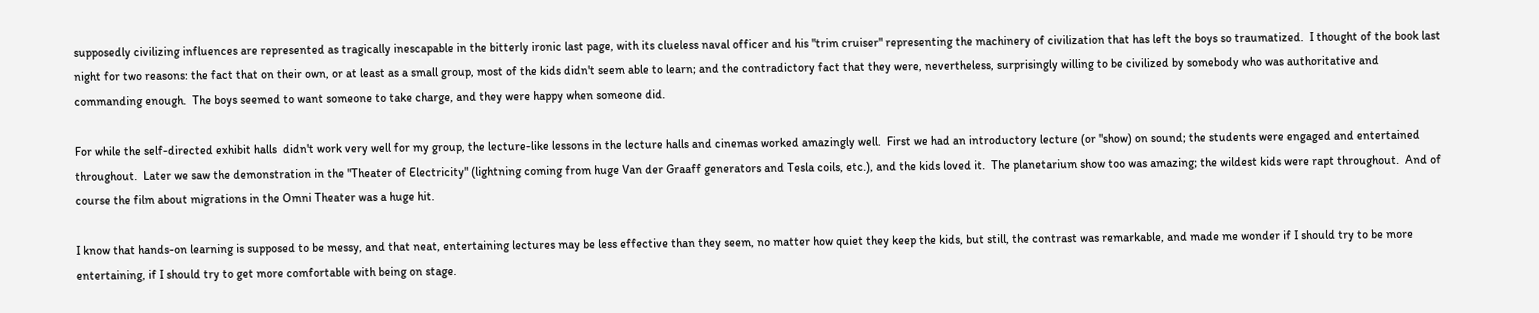supposedly civilizing influences are represented as tragically inescapable in the bitterly ironic last page, with its clueless naval officer and his "trim cruiser" representing the machinery of civilization that has left the boys so traumatized.  I thought of the book last night for two reasons: the fact that on their own, or at least as a small group, most of the kids didn't seem able to learn; and the contradictory fact that they were, nevertheless, surprisingly willing to be civilized by somebody who was authoritative and commanding enough.  The boys seemed to want someone to take charge, and they were happy when someone did.

For while the self-directed exhibit halls  didn't work very well for my group, the lecture-like lessons in the lecture halls and cinemas worked amazingly well.  First we had an introductory lecture (or "show) on sound; the students were engaged and entertained throughout.  Later we saw the demonstration in the "Theater of Electricity" (lightning coming from huge Van der Graaff generators and Tesla coils, etc.), and the kids loved it.  The planetarium show too was amazing; the wildest kids were rapt throughout.  And of course the film about migrations in the Omni Theater was a huge hit.

I know that hands-on learning is supposed to be messy, and that neat, entertaining lectures may be less effective than they seem, no matter how quiet they keep the kids, but still, the contrast was remarkable, and made me wonder if I should try to be more entertaining, if I should try to get more comfortable with being on stage.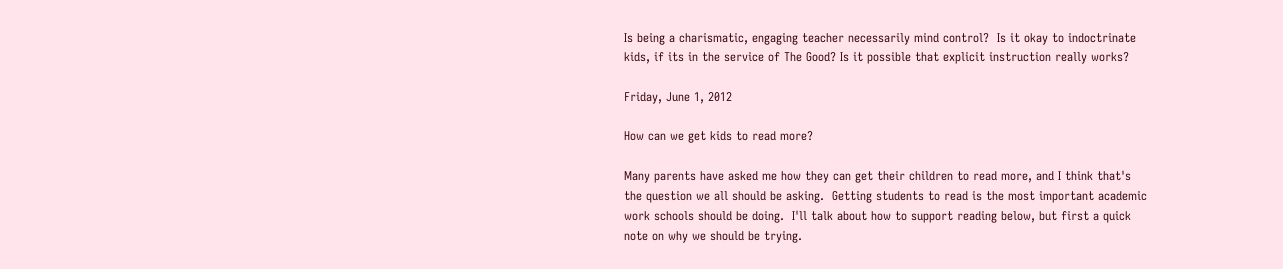Is being a charismatic, engaging teacher necessarily mind control?  Is it okay to indoctrinate kids, if its in the service of The Good? Is it possible that explicit instruction really works?

Friday, June 1, 2012

How can we get kids to read more?

Many parents have asked me how they can get their children to read more, and I think that's the question we all should be asking.  Getting students to read is the most important academic work schools should be doing.  I'll talk about how to support reading below, but first a quick note on why we should be trying.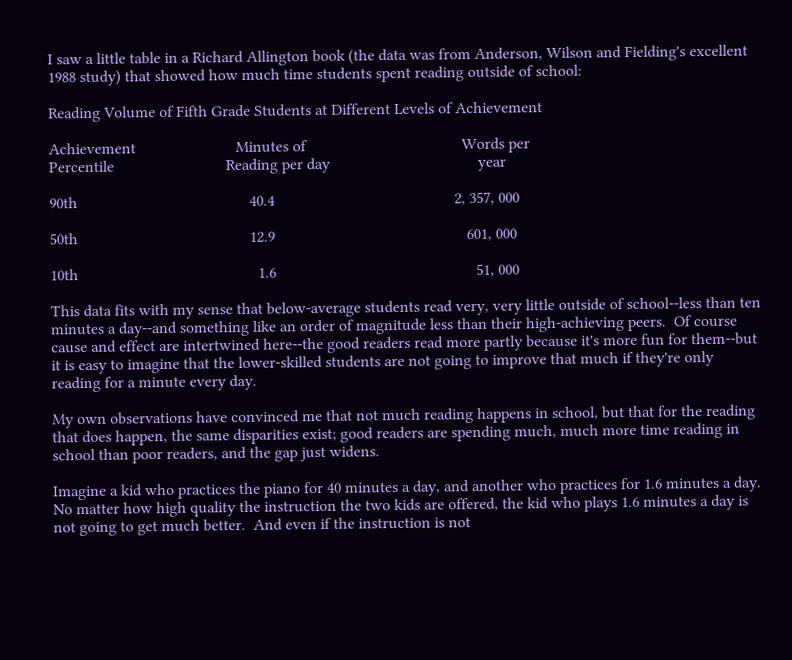I saw a little table in a Richard Allington book (the data was from Anderson, Wilson and Fielding's excellent 1988 study) that showed how much time students spent reading outside of school:

Reading Volume of Fifth Grade Students at Different Levels of Achievement

Achievement                         Minutes of                                       Words per
Percentile                            Reading per day                                     year

90th                                           40.4                                             2, 357, 000

50th                                           12.9                                                601, 000

10th                                             1.6                                                  51, 000

This data fits with my sense that below-average students read very, very little outside of school--less than ten minutes a day--and something like an order of magnitude less than their high-achieving peers.  Of course cause and effect are intertwined here--the good readers read more partly because it's more fun for them--but it is easy to imagine that the lower-skilled students are not going to improve that much if they're only reading for a minute every day.

My own observations have convinced me that not much reading happens in school, but that for the reading that does happen, the same disparities exist; good readers are spending much, much more time reading in school than poor readers, and the gap just widens.

Imagine a kid who practices the piano for 40 minutes a day, and another who practices for 1.6 minutes a day.  No matter how high quality the instruction the two kids are offered, the kid who plays 1.6 minutes a day is not going to get much better.  And even if the instruction is not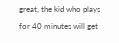great, the kid who plays for 40 minutes will get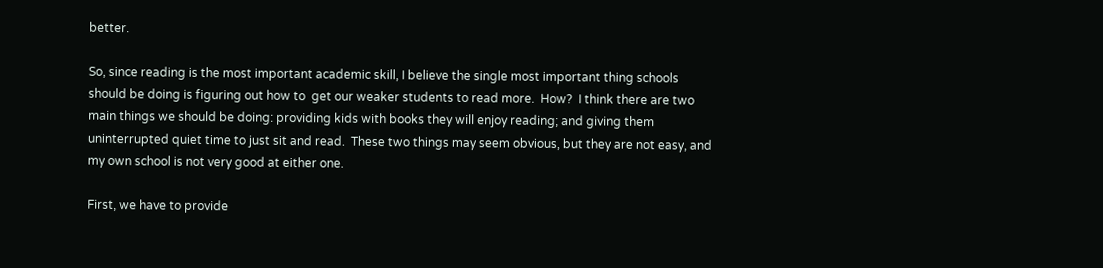better.

So, since reading is the most important academic skill, I believe the single most important thing schools should be doing is figuring out how to  get our weaker students to read more.  How?  I think there are two main things we should be doing: providing kids with books they will enjoy reading; and giving them uninterrupted quiet time to just sit and read.  These two things may seem obvious, but they are not easy, and my own school is not very good at either one.

First, we have to provide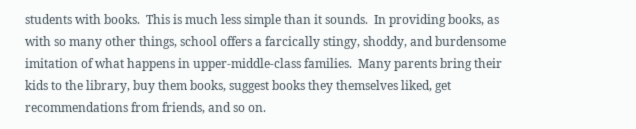students with books.  This is much less simple than it sounds.  In providing books, as with so many other things, school offers a farcically stingy, shoddy, and burdensome imitation of what happens in upper-middle-class families.  Many parents bring their kids to the library, buy them books, suggest books they themselves liked, get recommendations from friends, and so on.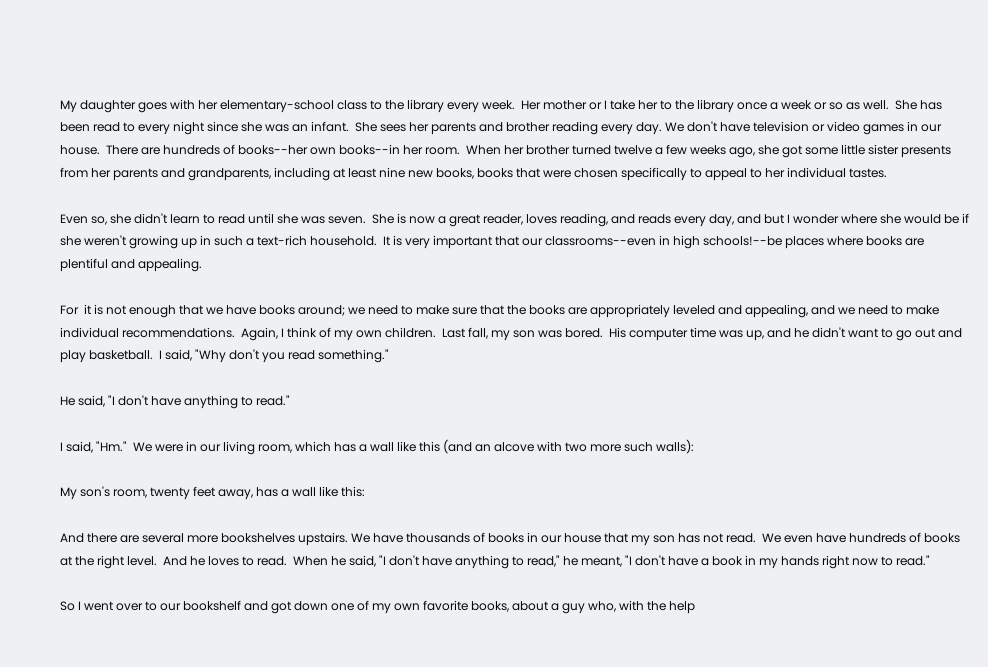My daughter goes with her elementary-school class to the library every week.  Her mother or I take her to the library once a week or so as well.  She has been read to every night since she was an infant.  She sees her parents and brother reading every day. We don't have television or video games in our house.  There are hundreds of books--her own books--in her room.  When her brother turned twelve a few weeks ago, she got some little sister presents from her parents and grandparents, including at least nine new books, books that were chosen specifically to appeal to her individual tastes.

Even so, she didn't learn to read until she was seven.  She is now a great reader, loves reading, and reads every day, and but I wonder where she would be if she weren't growing up in such a text-rich household.  It is very important that our classrooms--even in high schools!--be places where books are plentiful and appealing.

For  it is not enough that we have books around; we need to make sure that the books are appropriately leveled and appealing, and we need to make individual recommendations.  Again, I think of my own children.  Last fall, my son was bored.  His computer time was up, and he didn't want to go out and play basketball.  I said, "Why don't you read something."

He said, "I don't have anything to read."

I said, "Hm."  We were in our living room, which has a wall like this (and an alcove with two more such walls):

My son's room, twenty feet away, has a wall like this:

And there are several more bookshelves upstairs. We have thousands of books in our house that my son has not read.  We even have hundreds of books at the right level.  And he loves to read.  When he said, "I don't have anything to read," he meant, "I don't have a book in my hands right now to read."

So I went over to our bookshelf and got down one of my own favorite books, about a guy who, with the help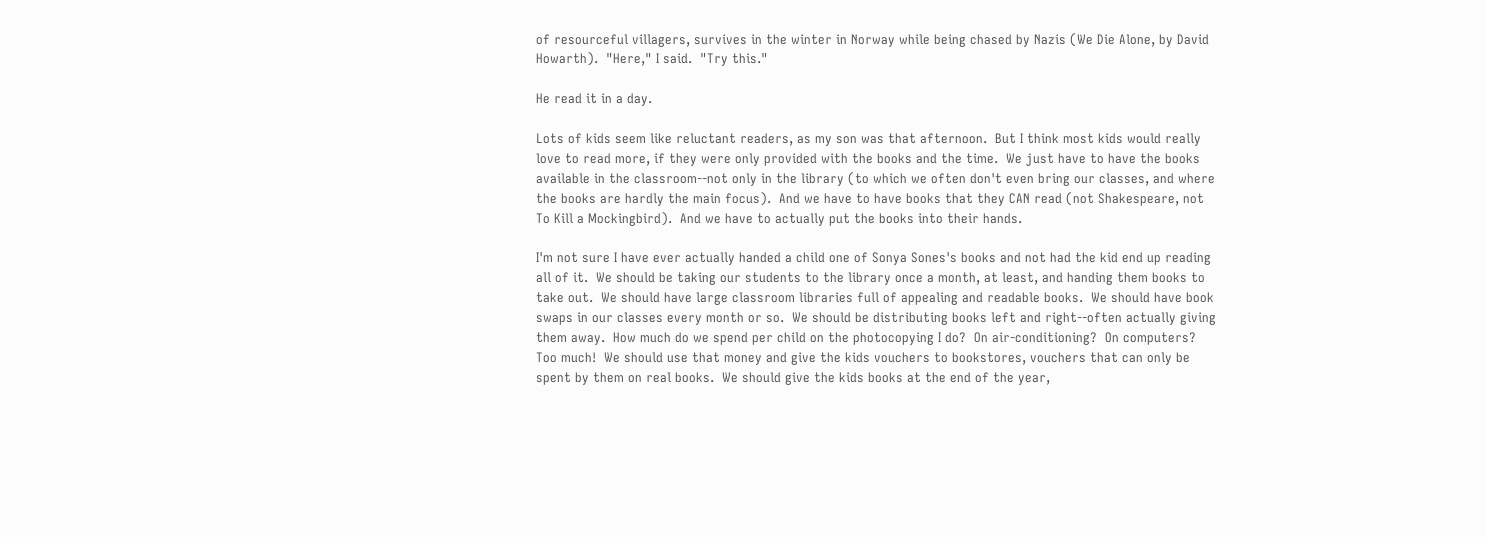of resourceful villagers, survives in the winter in Norway while being chased by Nazis (We Die Alone, by David Howarth).  "Here," I said.  "Try this."

He read it in a day.

Lots of kids seem like reluctant readers, as my son was that afternoon.  But I think most kids would really love to read more, if they were only provided with the books and the time.  We just have to have the books available in the classroom--not only in the library (to which we often don't even bring our classes, and where the books are hardly the main focus).  And we have to have books that they CAN read (not Shakespeare, not To Kill a Mockingbird).  And we have to actually put the books into their hands.

I'm not sure I have ever actually handed a child one of Sonya Sones's books and not had the kid end up reading all of it.  We should be taking our students to the library once a month, at least, and handing them books to take out.  We should have large classroom libraries full of appealing and readable books.  We should have book swaps in our classes every month or so.  We should be distributing books left and right--often actually giving them away.  How much do we spend per child on the photocopying I do?  On air-conditioning?  On computers?  Too much!  We should use that money and give the kids vouchers to bookstores, vouchers that can only be spent by them on real books.  We should give the kids books at the end of the year,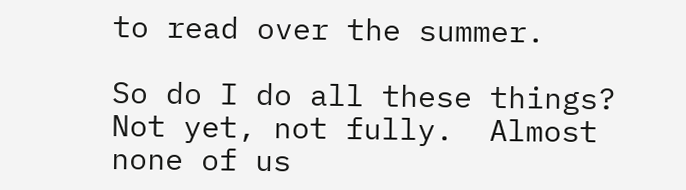to read over the summer.

So do I do all these things?  Not yet, not fully.  Almost none of us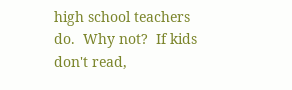high school teachers do.  Why not?  If kids don't read,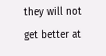they will not get better at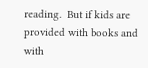reading.  But if kids are provided with books and with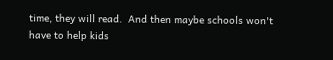time, they will read.  And then maybe schools won't have to help kids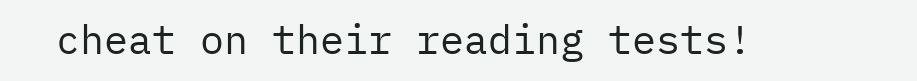cheat on their reading tests!